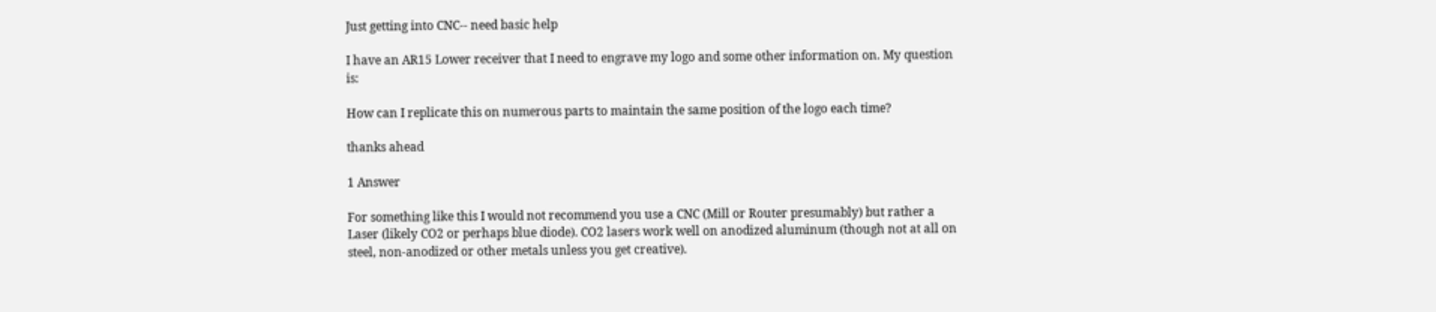Just getting into CNC-- need basic help

I have an AR15 Lower receiver that I need to engrave my logo and some other information on. My question is:

How can I replicate this on numerous parts to maintain the same position of the logo each time?

thanks ahead

1 Answer

For something like this I would not recommend you use a CNC (Mill or Router presumably) but rather a Laser (likely CO2 or perhaps blue diode). CO2 lasers work well on anodized aluminum (though not at all on steel, non-anodized or other metals unless you get creative).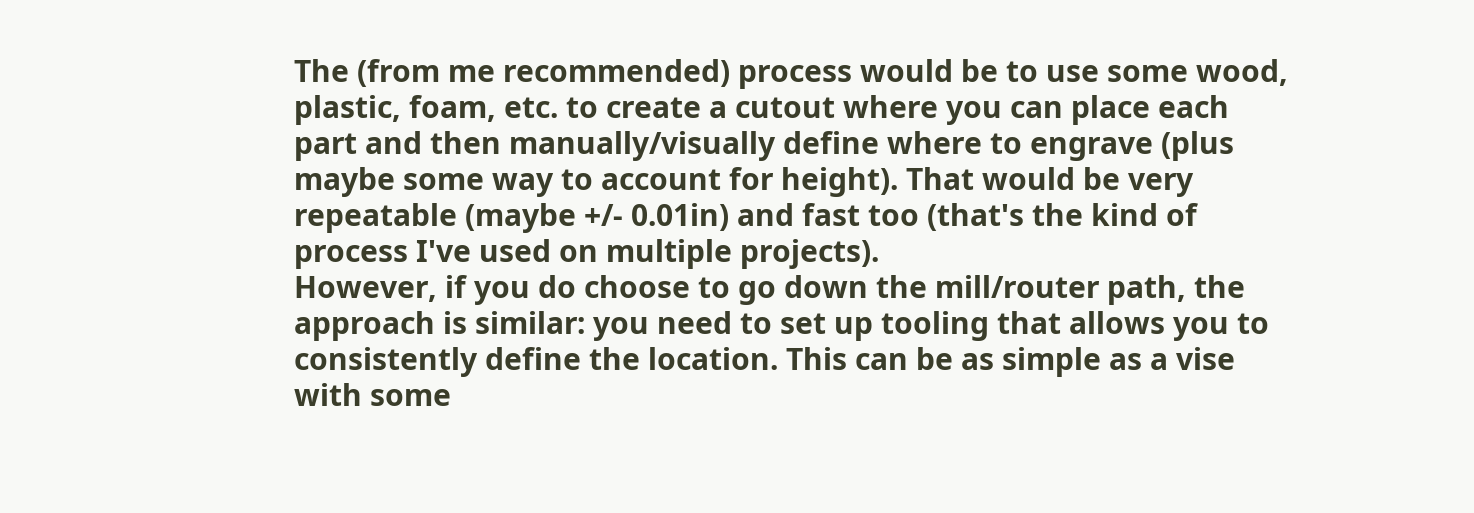The (from me recommended) process would be to use some wood, plastic, foam, etc. to create a cutout where you can place each part and then manually/visually define where to engrave (plus maybe some way to account for height). That would be very repeatable (maybe +/- 0.01in) and fast too (that's the kind of process I've used on multiple projects).
However, if you do choose to go down the mill/router path, the approach is similar: you need to set up tooling that allows you to consistently define the location. This can be as simple as a vise with some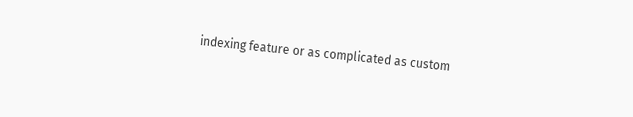indexing feature or as complicated as custom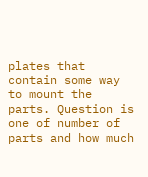plates that contain some way to mount the parts. Question is one of number of parts and how much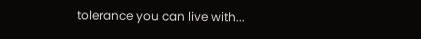tolerance you can live with...